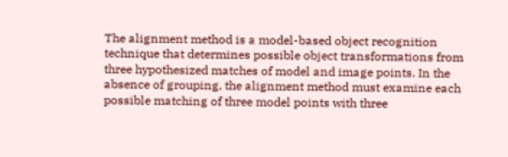The alignment method is a model-based object recognition technique that determines possible object transformations from three hypothesized matches of model and image points. In the absence of grouping, the alignment method must examine each possible matching of three model points with three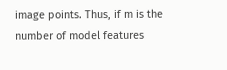image points. Thus, if m is the number of model features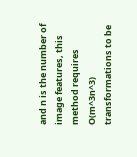and n is the number of image features, this method requires O(m^3n^3) transformations to be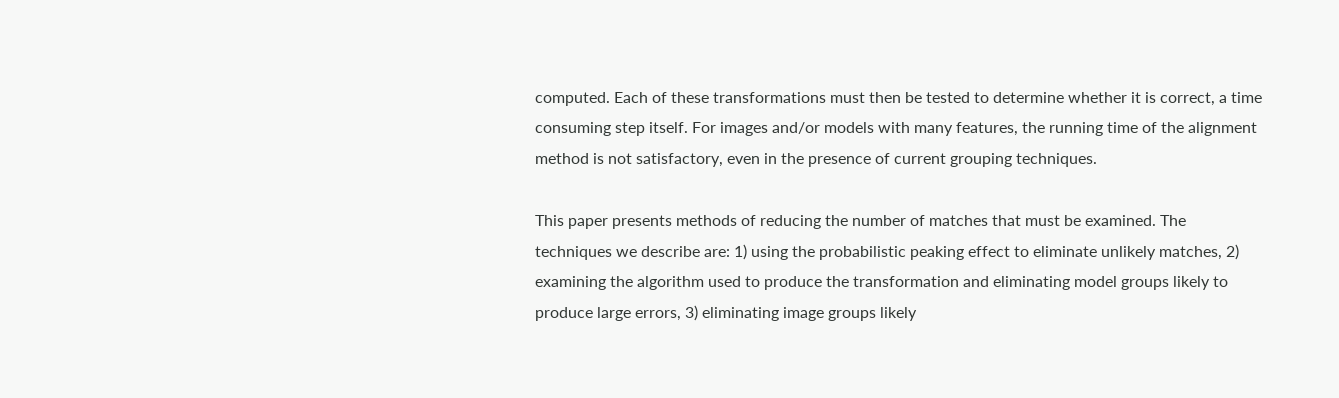computed. Each of these transformations must then be tested to determine whether it is correct, a time consuming step itself. For images and/or models with many features, the running time of the alignment method is not satisfactory, even in the presence of current grouping techniques.

This paper presents methods of reducing the number of matches that must be examined. The techniques we describe are: 1) using the probabilistic peaking effect to eliminate unlikely matches, 2) examining the algorithm used to produce the transformation and eliminating model groups likely to produce large errors, 3) eliminating image groups likely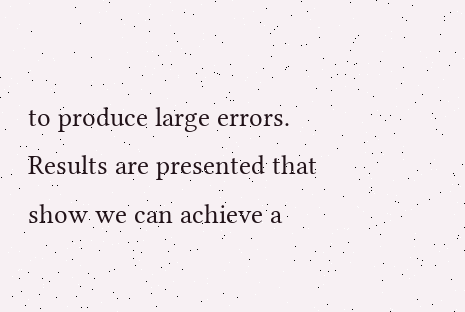to produce large errors. Results are presented that show we can achieve a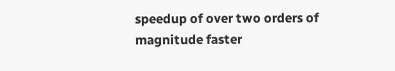speedup of over two orders of magnitude faster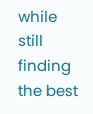while still finding the best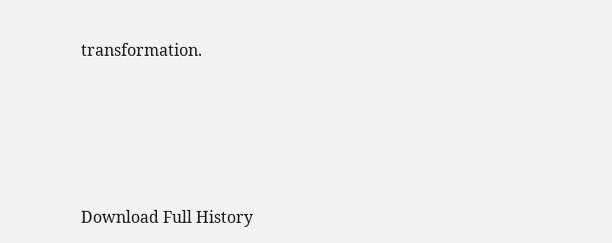transformation.




Download Full History